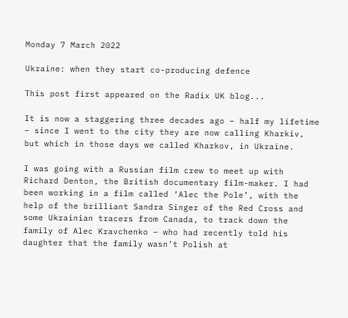Monday 7 March 2022

Ukraine: when they start co-producing defence

This post first appeared on the Radix UK blog...

It is now a staggering three decades ago – half my lifetime – since I went to the city they are now calling Kharkiv, but which in those days we called Kharkov, in Ukraine.

I was going with a Russian film crew to meet up with Richard Denton, the British documentary film-maker. I had been working in a film called ‘Alec the Pole’, with the help of the brilliant Sandra Singer of the Red Cross and some Ukrainian tracers from Canada, to track down the family of Alec Kravchenko – who had recently told his daughter that the family wasn’t Polish at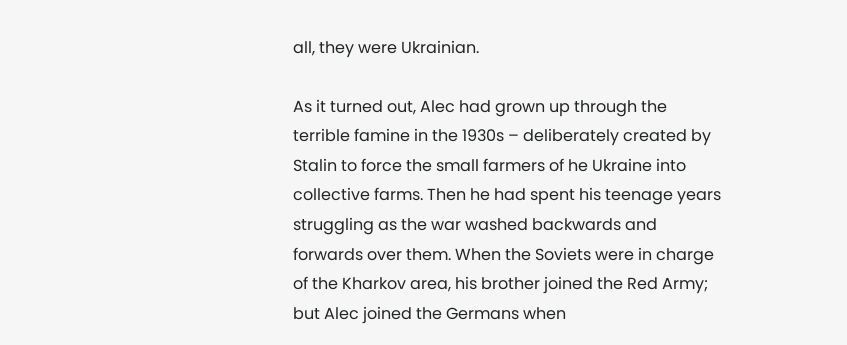all, they were Ukrainian.

As it turned out, Alec had grown up through the terrible famine in the 1930s – deliberately created by Stalin to force the small farmers of he Ukraine into collective farms. Then he had spent his teenage years struggling as the war washed backwards and forwards over them. When the Soviets were in charge of the Kharkov area, his brother joined the Red Army; but Alec joined the Germans when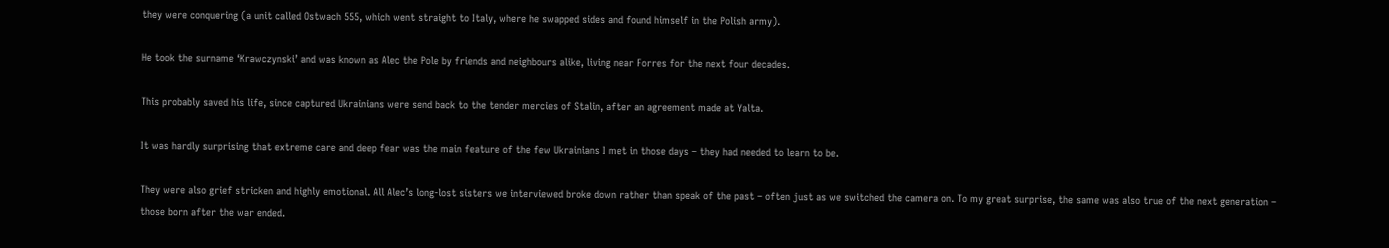they were conquering (a unit called Ostwach 555, which went straight to Italy, where he swapped sides and found himself in the Polish army).

He took the surname ‘Krawczynski’ and was known as Alec the Pole by friends and neighbours alike, living near Forres for the next four decades.

This probably saved his life, since captured Ukrainians were send back to the tender mercies of Stalin, after an agreement made at Yalta.

It was hardly surprising that extreme care and deep fear was the main feature of the few Ukrainians I met in those days – they had needed to learn to be.

They were also grief stricken and highly emotional. All Alec’s long-lost sisters we interviewed broke down rather than speak of the past – often just as we switched the camera on. To my great surprise, the same was also true of the next generation – those born after the war ended.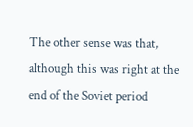The other sense was that, although this was right at the end of the Soviet period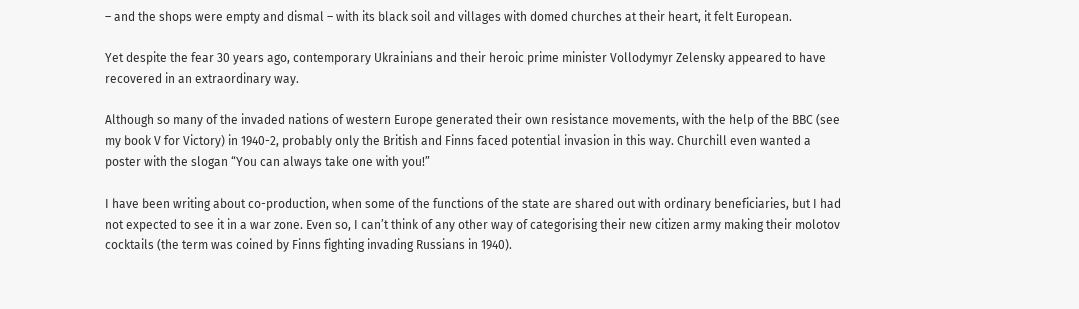– and the shops were empty and dismal – with its black soil and villages with domed churches at their heart, it felt European.

Yet despite the fear 30 years ago, contemporary Ukrainians and their heroic prime minister Vollodymyr Zelensky appeared to have recovered in an extraordinary way.

Although so many of the invaded nations of western Europe generated their own resistance movements, with the help of the BBC (see my book V for Victory) in 1940-2, probably only the British and Finns faced potential invasion in this way. Churchill even wanted a poster with the slogan “You can always take one with you!”

I have been writing about co-production, when some of the functions of the state are shared out with ordinary beneficiaries, but I had not expected to see it in a war zone. Even so, I can’t think of any other way of categorising their new citizen army making their molotov cocktails (the term was coined by Finns fighting invading Russians in 1940).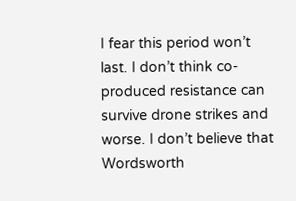I fear this period won’t last. I don’t think co-produced resistance can survive drone strikes and worse. I don’t believe that Wordsworth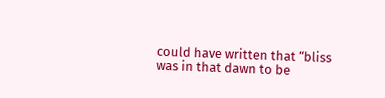could have written that “bliss was in that dawn to be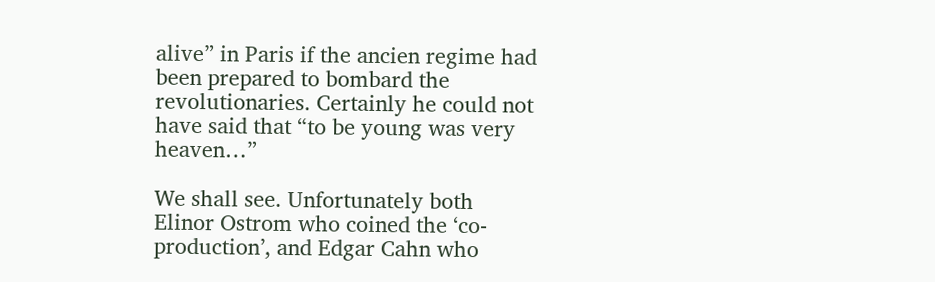alive” in Paris if the ancien regime had been prepared to bombard the revolutionaries. Certainly he could not have said that “to be young was very heaven…”

We shall see. Unfortunately both Elinor Ostrom who coined the ‘co-production’, and Edgar Cahn who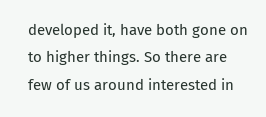developed it, have both gone on to higher things. So there are few of us around interested in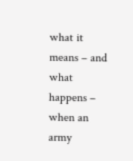what it means – and what happens – when an army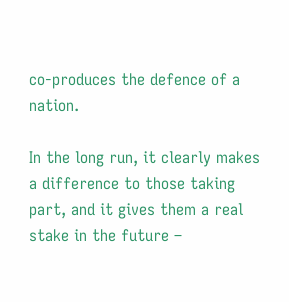co-produces the defence of a nation.

In the long run, it clearly makes a difference to those taking part, and it gives them a real stake in the future –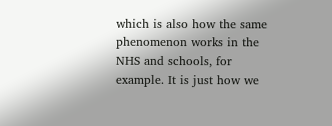which is also how the same phenomenon works in the NHS and schools, for example. It is just how we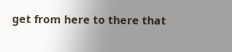get from here to there that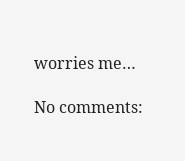worries me…

No comments: